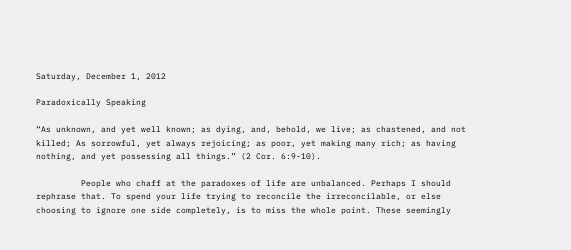Saturday, December 1, 2012

Paradoxically Speaking

“As unknown, and yet well known; as dying, and, behold, we live; as chastened, and not killed; As sorrowful, yet always rejoicing; as poor, yet making many rich; as having nothing, and yet possessing all things.” (2 Cor. 6:9-10).

         People who chaff at the paradoxes of life are unbalanced. Perhaps I should rephrase that. To spend your life trying to reconcile the irreconcilable, or else choosing to ignore one side completely, is to miss the whole point. These seemingly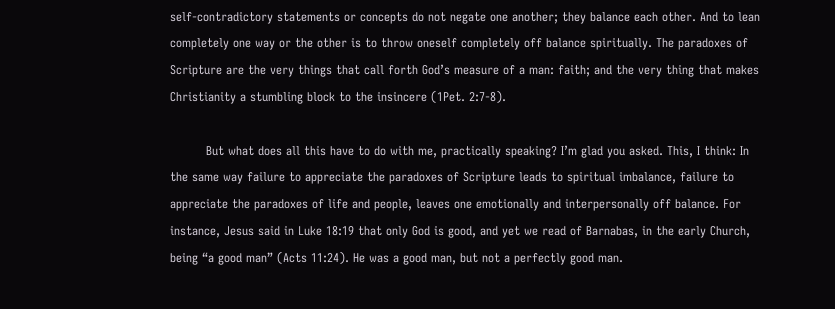self-contradictory statements or concepts do not negate one another; they balance each other. And to lean completely one way or the other is to throw oneself completely off balance spiritually. The paradoxes of Scripture are the very things that call forth God’s measure of a man: faith; and the very thing that makes Christianity a stumbling block to the insincere (1Pet. 2:7-8).

         But what does all this have to do with me, practically speaking? I’m glad you asked. This, I think: In the same way failure to appreciate the paradoxes of Scripture leads to spiritual imbalance, failure to appreciate the paradoxes of life and people, leaves one emotionally and interpersonally off balance. For instance, Jesus said in Luke 18:19 that only God is good, and yet we read of Barnabas, in the early Church, being “a good man” (Acts 11:24). He was a good man, but not a perfectly good man.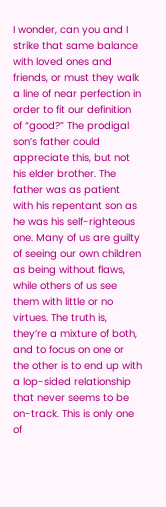I wonder, can you and I strike that same balance with loved ones and friends, or must they walk a line of near perfection in order to fit our definition of “good?” The prodigal son’s father could appreciate this, but not his elder brother. The father was as patient with his repentant son as he was his self-righteous one. Many of us are guilty of seeing our own children as being without flaws, while others of us see them with little or no virtues. The truth is, they’re a mixture of both, and to focus on one or the other is to end up with a lop-sided relationship that never seems to be on-track. This is only one of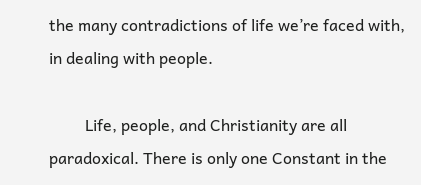the many contradictions of life we’re faced with, in dealing with people.

         Life, people, and Christianity are all paradoxical. There is only one Constant in the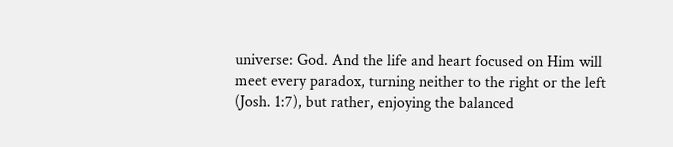universe: God. And the life and heart focused on Him will meet every paradox, turning neither to the right or the left (Josh. 1:7), but rather, enjoying the balanced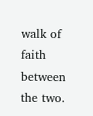walk of faith between the two.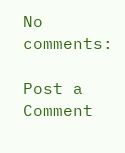No comments:

Post a Comment